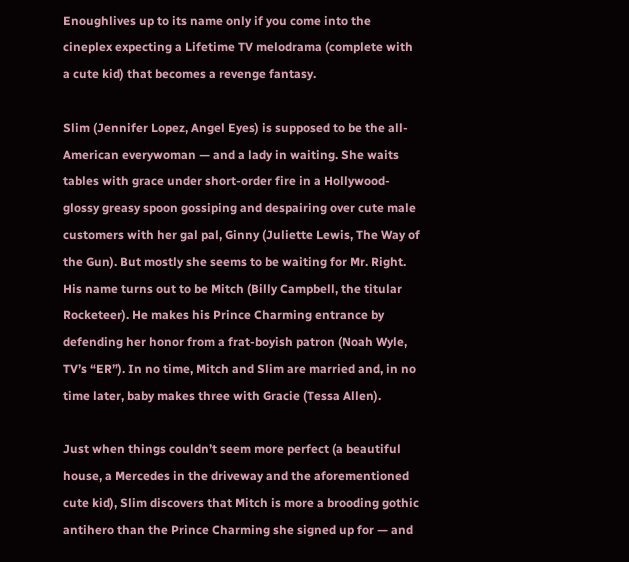Enoughlives up to its name only if you come into the cineplex expecting a Lifetime TV melodrama (complete with a cute kid) that becomes a revenge fantasy.

Slim (Jennifer Lopez, Angel Eyes) is supposed to be the all-American everywoman — and a lady in waiting. She waits tables with grace under short-order fire in a Hollywood-glossy greasy spoon gossiping and despairing over cute male customers with her gal pal, Ginny (Juliette Lewis, The Way of the Gun). But mostly she seems to be waiting for Mr. Right. His name turns out to be Mitch (Billy Campbell, the titular Rocketeer). He makes his Prince Charming entrance by defending her honor from a frat-boyish patron (Noah Wyle, TV’s “ER”). In no time, Mitch and Slim are married and, in no time later, baby makes three with Gracie (Tessa Allen).

Just when things couldn’t seem more perfect (a beautiful house, a Mercedes in the driveway and the aforementioned cute kid), Slim discovers that Mitch is more a brooding gothic antihero than the Prince Charming she signed up for — and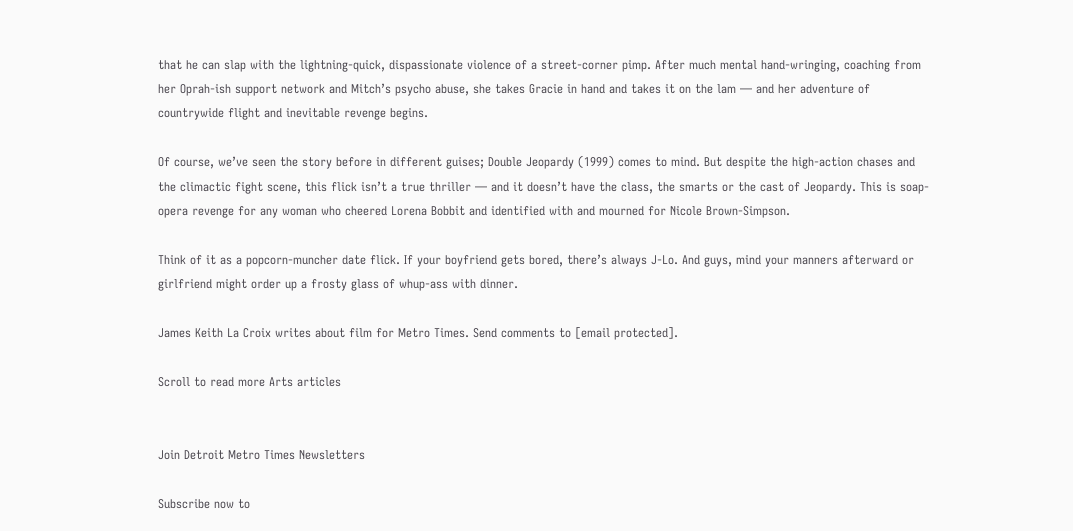that he can slap with the lightning-quick, dispassionate violence of a street-corner pimp. After much mental hand-wringing, coaching from her Oprah-ish support network and Mitch’s psycho abuse, she takes Gracie in hand and takes it on the lam — and her adventure of countrywide flight and inevitable revenge begins.

Of course, we’ve seen the story before in different guises; Double Jeopardy (1999) comes to mind. But despite the high-action chases and the climactic fight scene, this flick isn’t a true thriller — and it doesn’t have the class, the smarts or the cast of Jeopardy. This is soap-opera revenge for any woman who cheered Lorena Bobbit and identified with and mourned for Nicole Brown-Simpson.

Think of it as a popcorn-muncher date flick. If your boyfriend gets bored, there’s always J-Lo. And guys, mind your manners afterward or girlfriend might order up a frosty glass of whup-ass with dinner.

James Keith La Croix writes about film for Metro Times. Send comments to [email protected].

Scroll to read more Arts articles


Join Detroit Metro Times Newsletters

Subscribe now to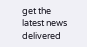get the latest news delivered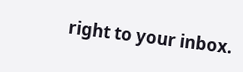right to your inbox.